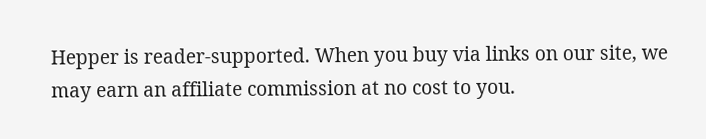Hepper is reader-supported. When you buy via links on our site, we may earn an affiliate commission at no cost to you.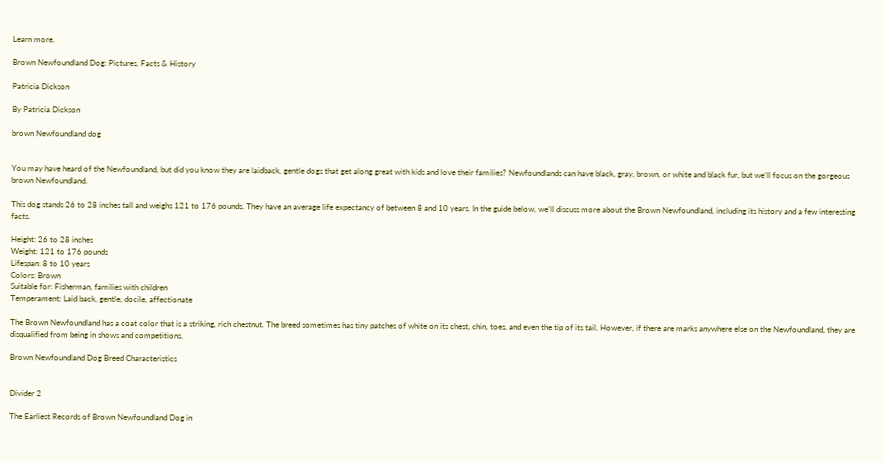Learn more.

Brown Newfoundland Dog: Pictures, Facts & History

Patricia Dickson

By Patricia Dickson

brown Newfoundland dog


You may have heard of the Newfoundland, but did you know they are laidback, gentle dogs that get along great with kids and love their families? Newfoundlands can have black, gray, brown, or white and black fur, but we’ll focus on the gorgeous brown Newfoundland.

This dog stands 26 to 28 inches tall and weighs 121 to 176 pounds. They have an average life expectancy of between 8 and 10 years. In the guide below, we’ll discuss more about the Brown Newfoundland, including its history and a few interesting facts.

Height: 26 to 28 inches
Weight: 121 to 176 pounds
Lifespan: 8 to 10 years
Colors: Brown
Suitable for: Fisherman, families with children
Temperament: Laid back, gentle, docile, affectionate

The Brown Newfoundland has a coat color that is a striking, rich chestnut. The breed sometimes has tiny patches of white on its chest, chin, toes, and even the tip of its tail. However, if there are marks anywhere else on the Newfoundland, they are disqualified from being in shows and competitions.

Brown Newfoundland Dog Breed Characteristics


Divider 2

The Earliest Records of Brown Newfoundland Dog in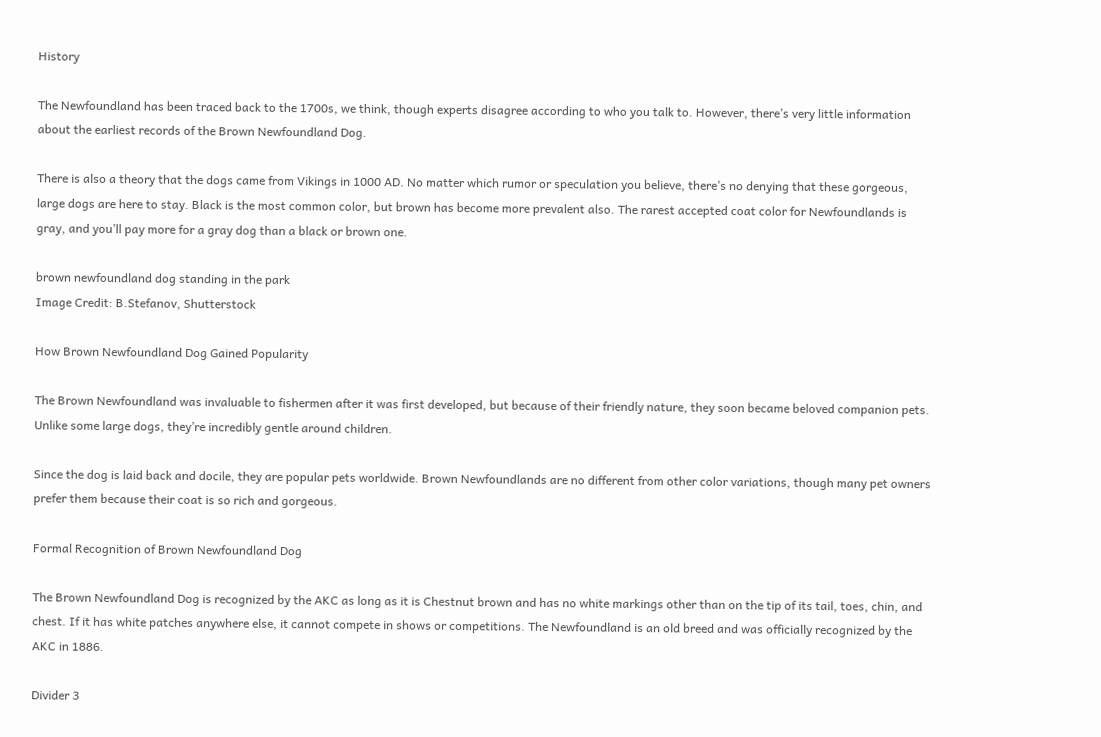History

The Newfoundland has been traced back to the 1700s, we think, though experts disagree according to who you talk to. However, there’s very little information about the earliest records of the Brown Newfoundland Dog.

There is also a theory that the dogs came from Vikings in 1000 AD. No matter which rumor or speculation you believe, there’s no denying that these gorgeous, large dogs are here to stay. Black is the most common color, but brown has become more prevalent also. The rarest accepted coat color for Newfoundlands is gray, and you’ll pay more for a gray dog than a black or brown one.

brown newfoundland dog standing in the park
Image Credit: B.Stefanov, Shutterstock

How Brown Newfoundland Dog Gained Popularity

The Brown Newfoundland was invaluable to fishermen after it was first developed, but because of their friendly nature, they soon became beloved companion pets. Unlike some large dogs, they’re incredibly gentle around children.

Since the dog is laid back and docile, they are popular pets worldwide. Brown Newfoundlands are no different from other color variations, though many pet owners prefer them because their coat is so rich and gorgeous.

Formal Recognition of Brown Newfoundland Dog

The Brown Newfoundland Dog is recognized by the AKC as long as it is Chestnut brown and has no white markings other than on the tip of its tail, toes, chin, and chest. If it has white patches anywhere else, it cannot compete in shows or competitions. The Newfoundland is an old breed and was officially recognized by the AKC in 1886.

Divider 3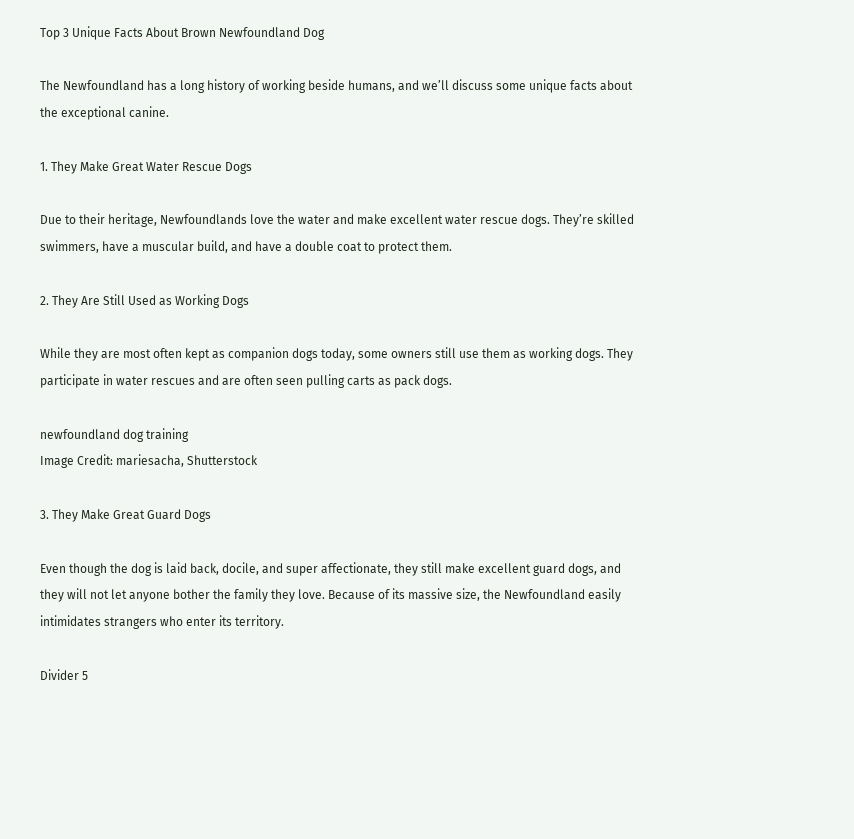Top 3 Unique Facts About Brown Newfoundland Dog

The Newfoundland has a long history of working beside humans, and we’ll discuss some unique facts about the exceptional canine.

1. They Make Great Water Rescue Dogs

Due to their heritage, Newfoundlands love the water and make excellent water rescue dogs. They’re skilled swimmers, have a muscular build, and have a double coat to protect them.

2. They Are Still Used as Working Dogs

While they are most often kept as companion dogs today, some owners still use them as working dogs. They participate in water rescues and are often seen pulling carts as pack dogs.

newfoundland dog training
Image Credit: mariesacha, Shutterstock

3. They Make Great Guard Dogs

Even though the dog is laid back, docile, and super affectionate, they still make excellent guard dogs, and they will not let anyone bother the family they love. Because of its massive size, the Newfoundland easily intimidates strangers who enter its territory.

Divider 5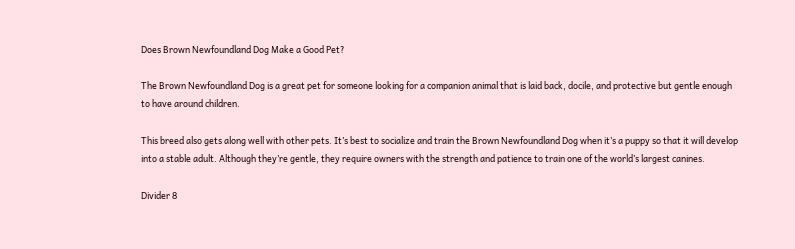Does Brown Newfoundland Dog Make a Good Pet?

The Brown Newfoundland Dog is a great pet for someone looking for a companion animal that is laid back, docile, and protective but gentle enough to have around children.

This breed also gets along well with other pets. It’s best to socialize and train the Brown Newfoundland Dog when it’s a puppy so that it will develop into a stable adult. Although they’re gentle, they require owners with the strength and patience to train one of the world’s largest canines.

Divider 8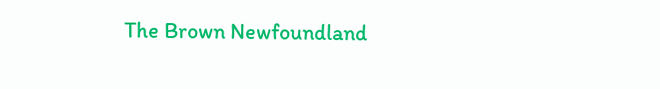The Brown Newfoundland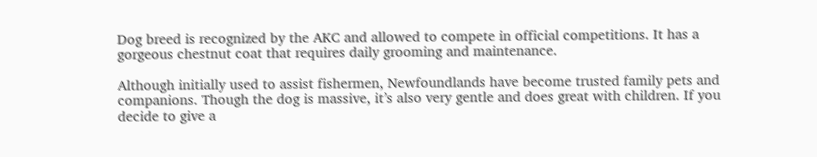Dog breed is recognized by the AKC and allowed to compete in official competitions. It has a gorgeous chestnut coat that requires daily grooming and maintenance.

Although initially used to assist fishermen, Newfoundlands have become trusted family pets and companions. Though the dog is massive, it’s also very gentle and does great with children. If you decide to give a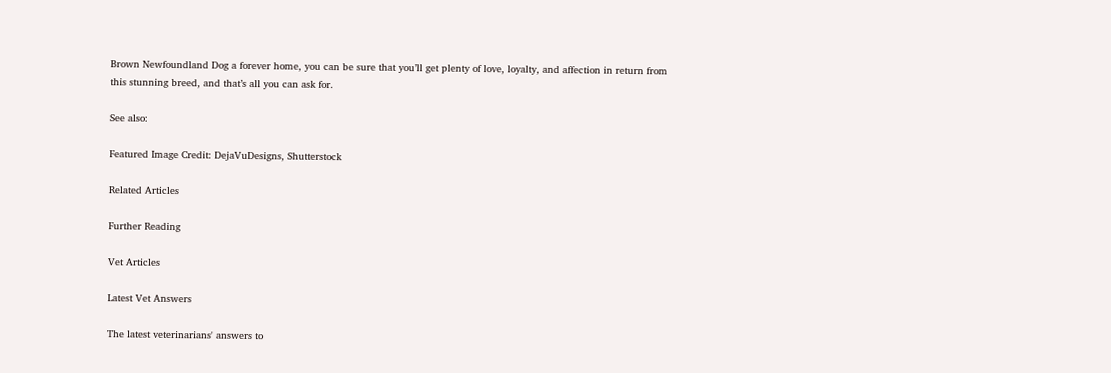Brown Newfoundland Dog a forever home, you can be sure that you’ll get plenty of love, loyalty, and affection in return from this stunning breed, and that’s all you can ask for.

See also:

Featured Image Credit: DejaVuDesigns, Shutterstock

Related Articles

Further Reading

Vet Articles

Latest Vet Answers

The latest veterinarians' answers to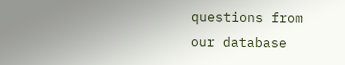questions from our database